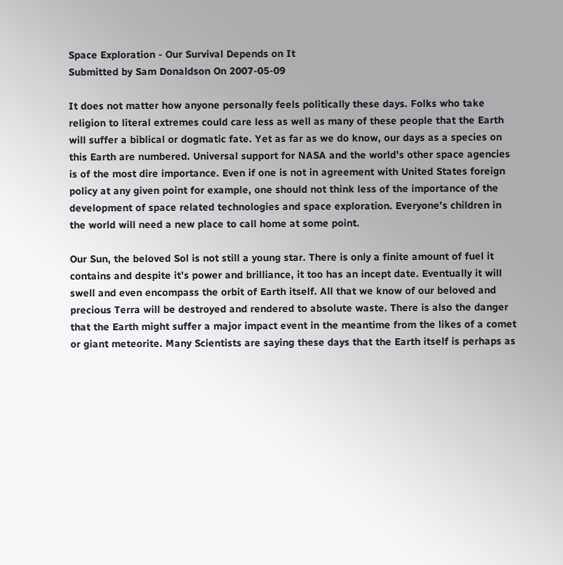Space Exploration - Our Survival Depends on It
Submitted by Sam Donaldson On 2007-05-09

It does not matter how anyone personally feels politically these days. Folks who take religion to literal extremes could care less as well as many of these people that the Earth will suffer a biblical or dogmatic fate. Yet as far as we do know, our days as a species on this Earth are numbered. Universal support for NASA and the world’s other space agencies is of the most dire importance. Even if one is not in agreement with United States foreign policy at any given point for example, one should not think less of the importance of the development of space related technologies and space exploration. Everyone’s children in the world will need a new place to call home at some point.

Our Sun, the beloved Sol is not still a young star. There is only a finite amount of fuel it contains and despite it’s power and brilliance, it too has an incept date. Eventually it will swell and even encompass the orbit of Earth itself. All that we know of our beloved and precious Terra will be destroyed and rendered to absolute waste. There is also the danger that the Earth might suffer a major impact event in the meantime from the likes of a comet or giant meteorite. Many Scientists are saying these days that the Earth itself is perhaps as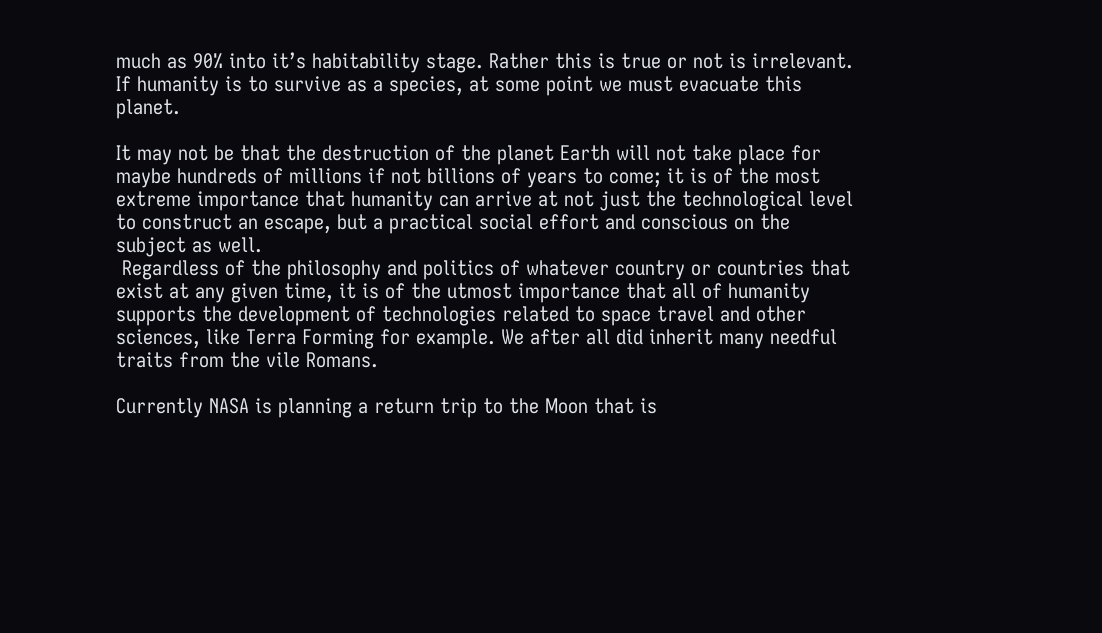much as 90% into it’s habitability stage. Rather this is true or not is irrelevant. If humanity is to survive as a species, at some point we must evacuate this planet.

It may not be that the destruction of the planet Earth will not take place for maybe hundreds of millions if not billions of years to come; it is of the most extreme importance that humanity can arrive at not just the technological level to construct an escape, but a practical social effort and conscious on the subject as well.
 Regardless of the philosophy and politics of whatever country or countries that exist at any given time, it is of the utmost importance that all of humanity supports the development of technologies related to space travel and other sciences, like Terra Forming for example. We after all did inherit many needful traits from the vile Romans.

Currently NASA is planning a return trip to the Moon that is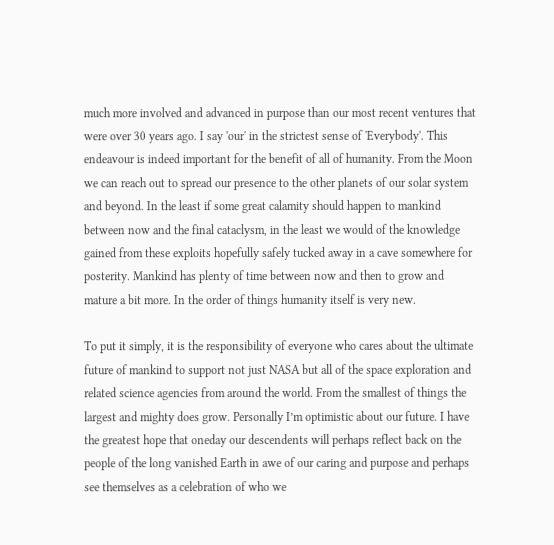much more involved and advanced in purpose than our most recent ventures that were over 30 years ago. I say 'our' in the strictest sense of 'Everybody'. This endeavour is indeed important for the benefit of all of humanity. From the Moon we can reach out to spread our presence to the other planets of our solar system and beyond. In the least if some great calamity should happen to mankind between now and the final cataclysm, in the least we would of the knowledge gained from these exploits hopefully safely tucked away in a cave somewhere for posterity. Mankind has plenty of time between now and then to grow and mature a bit more. In the order of things humanity itself is very new.

To put it simply, it is the responsibility of everyone who cares about the ultimate future of mankind to support not just NASA but all of the space exploration and related science agencies from around the world. From the smallest of things the largest and mighty does grow. Personally I’m optimistic about our future. I have the greatest hope that oneday our descendents will perhaps reflect back on the people of the long vanished Earth in awe of our caring and purpose and perhaps see themselves as a celebration of who we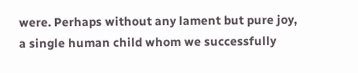were. Perhaps without any lament but pure joy, a single human child whom we successfully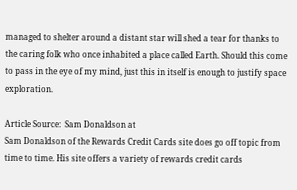managed to shelter around a distant star will shed a tear for thanks to the caring folk who once inhabited a place called Earth. Should this come to pass in the eye of my mind, just this in itself is enough to justify space exploration.

Article Source:  Sam Donaldson at
Sam Donaldson of the Rewards Credit Cards site does go off topic from time to time. His site offers a variety of rewards credit cards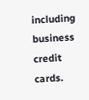including business credit cards.